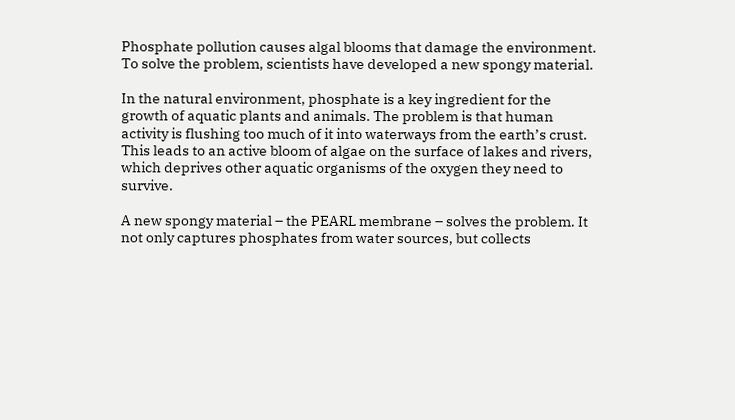Phosphate pollution causes algal blooms that damage the environment. To solve the problem, scientists have developed a new spongy material.

In the natural environment, phosphate is a key ingredient for the growth of aquatic plants and animals. The problem is that human activity is flushing too much of it into waterways from the earth’s crust. This leads to an active bloom of algae on the surface of lakes and rivers, which deprives other aquatic organisms of the oxygen they need to survive.

A new spongy material – the PEARL membrane – solves the problem. It not only captures phosphates from water sources, but collects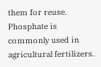them for reuse. Phosphate is commonly used in agricultural fertilizers.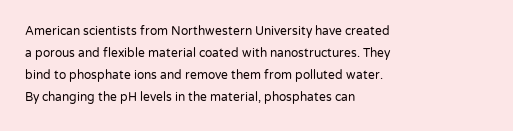American scientists from Northwestern University have created a porous and flexible material coated with nanostructures. They bind to phosphate ions and remove them from polluted water. By changing the pH levels in the material, phosphates can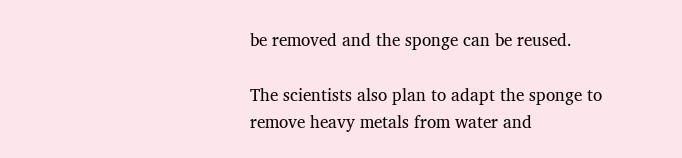be removed and the sponge can be reused.

The scientists also plan to adapt the sponge to remove heavy metals from water and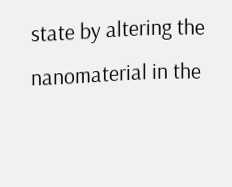state by altering the nanomaterial in the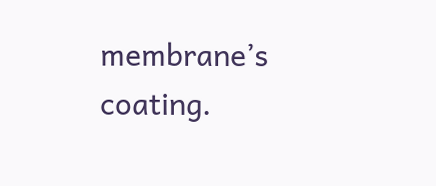membrane’s coating.